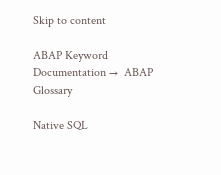Skip to content

ABAP Keyword Documentation →  ABAP Glossary

Native SQL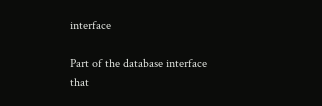interface

Part of the database interface that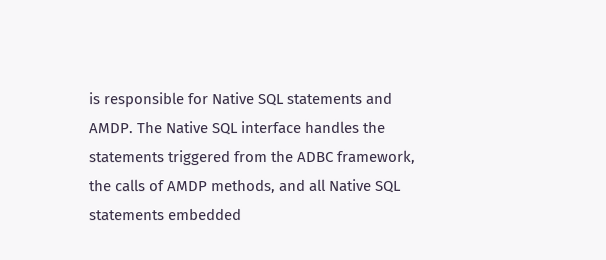is responsible for Native SQL statements and AMDP. The Native SQL interface handles the statements triggered from the ADBC framework, the calls of AMDP methods, and all Native SQL statements embedded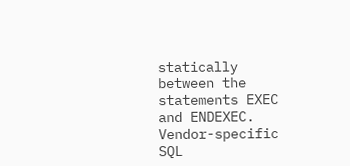statically between the statements EXEC and ENDEXEC. Vendor-specific SQL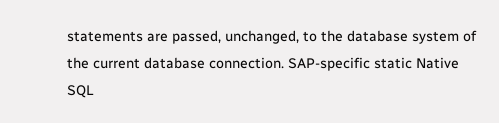statements are passed, unchanged, to the database system of the current database connection. SAP-specific static Native SQL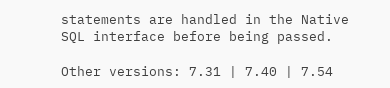statements are handled in the Native SQL interface before being passed.

Other versions: 7.31 | 7.40 | 7.54